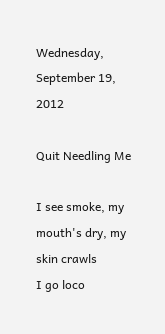Wednesday, September 19, 2012

Quit Needling Me

I see smoke, my mouth's dry, my skin crawls
I go loco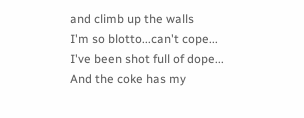and climb up the walls
I'm so blotto...can't cope...
I've been shot full of dope...
And the coke has my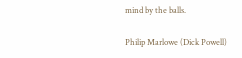mind by the balls.

Philip Marlowe (Dick Powell)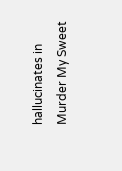hallucinates in Murder My Sweet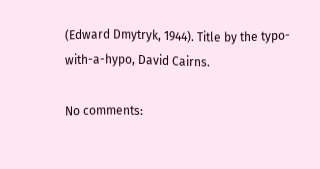(Edward Dmytryk, 1944). Title by the typo-with-a-hypo, David Cairns.

No comments: